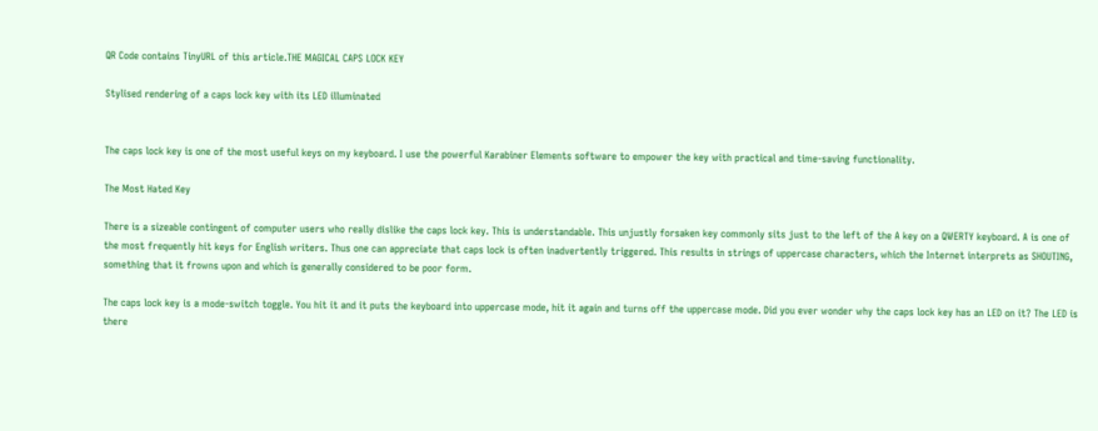QR Code contains TinyURL of this article.THE MAGICAL CAPS LOCK KEY

Stylised rendering of a caps lock key with its LED illuminated


The caps lock key is one of the most useful keys on my keyboard. I use the powerful Karabiner Elements software to empower the key with practical and time-saving functionality.

The Most Hated Key

There is a sizeable contingent of computer users who really dislike the caps lock key. This is understandable. This unjustly forsaken key commonly sits just to the left of the A key on a QWERTY keyboard. A is one of the most frequently hit keys for English writers. Thus one can appreciate that caps lock is often inadvertently triggered. This results in strings of uppercase characters, which the Internet interprets as SHOUTING, something that it frowns upon and which is generally considered to be poor form.

The caps lock key is a mode-switch toggle. You hit it and it puts the keyboard into uppercase mode, hit it again and turns off the uppercase mode. Did you ever wonder why the caps lock key has an LED on it? The LED is there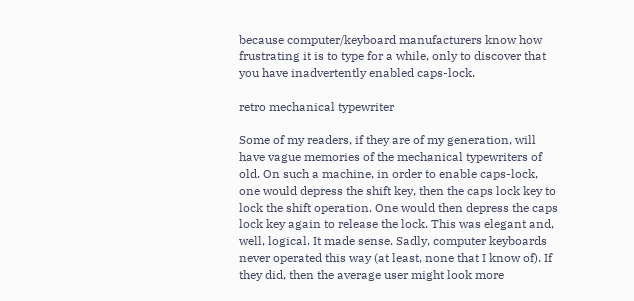because computer/keyboard manufacturers know how frustrating it is to type for a while, only to discover that you have inadvertently enabled caps-lock.

retro mechanical typewriter

Some of my readers, if they are of my generation, will have vague memories of the mechanical typewriters of old. On such a machine, in order to enable caps-lock, one would depress the shift key, then the caps lock key to lock the shift operation. One would then depress the caps lock key again to release the lock. This was elegant and, well, logical. It made sense. Sadly, computer keyboards never operated this way (at least, none that I know of). If they did, then the average user might look more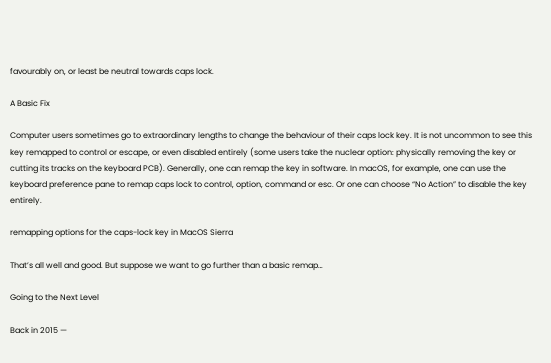favourably on, or least be neutral towards caps lock.

A Basic Fix

Computer users sometimes go to extraordinary lengths to change the behaviour of their caps lock key. It is not uncommon to see this key remapped to control or escape, or even disabled entirely (some users take the nuclear option: physically removing the key or cutting its tracks on the keyboard PCB). Generally, one can remap the key in software. In macOS, for example, one can use the keyboard preference pane to remap caps lock to control, option, command or esc. Or one can choose “No Action” to disable the key entirely.

remapping options for the caps-lock key in MacOS Sierra

That’s all well and good. But suppose we want to go further than a basic remap…

Going to the Next Level

Back in 2015 —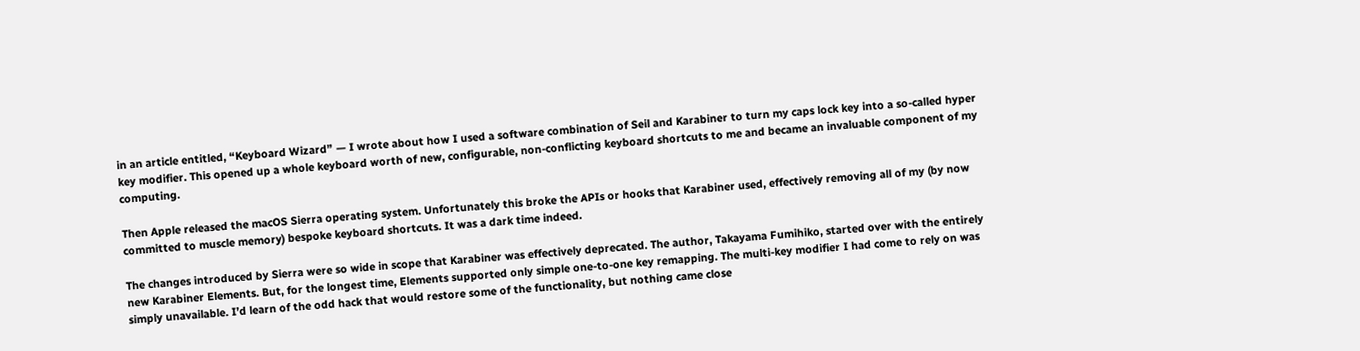in an article entitled, “Keyboard Wizard” — I wrote about how I used a software combination of Seil and Karabiner to turn my caps lock key into a so-called hyper key modifier. This opened up a whole keyboard worth of new, configurable, non-conflicting keyboard shortcuts to me and became an invaluable component of my computing.

Then Apple released the macOS Sierra operating system. Unfortunately this broke the APIs or hooks that Karabiner used, effectively removing all of my (by now committed to muscle memory) bespoke keyboard shortcuts. It was a dark time indeed.

The changes introduced by Sierra were so wide in scope that Karabiner was effectively deprecated. The author, Takayama Fumihiko, started over with the entirely new Karabiner Elements. But, for the longest time, Elements supported only simple one-to-one key remapping. The multi-key modifier I had come to rely on was simply unavailable. I’d learn of the odd hack that would restore some of the functionality, but nothing came close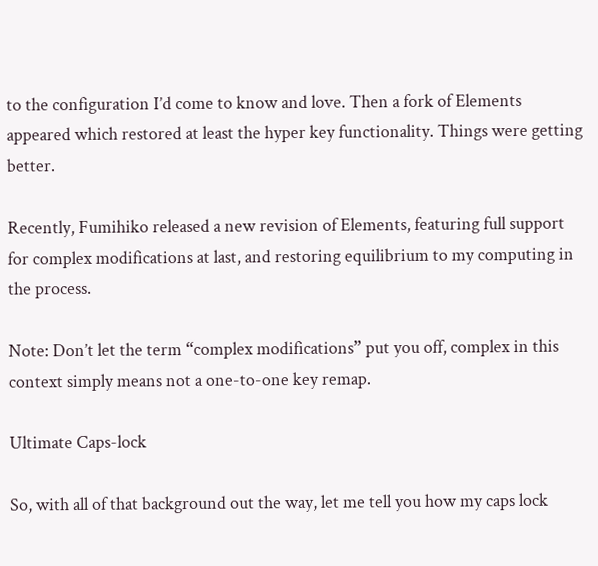to the configuration I’d come to know and love. Then a fork of Elements appeared which restored at least the hyper key functionality. Things were getting better.

Recently, Fumihiko released a new revision of Elements, featuring full support for complex modifications at last, and restoring equilibrium to my computing in the process.

Note: Don’t let the term “complex modifications” put you off, complex in this context simply means not a one-to-one key remap.

Ultimate Caps-lock

So, with all of that background out the way, let me tell you how my caps lock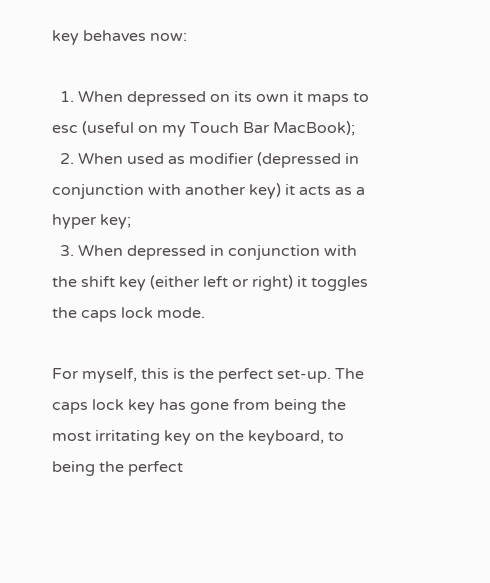key behaves now:

  1. When depressed on its own it maps to esc (useful on my Touch Bar MacBook);
  2. When used as modifier (depressed in conjunction with another key) it acts as a hyper key;
  3. When depressed in conjunction with the shift key (either left or right) it toggles the caps lock mode.

For myself, this is the perfect set-up. The caps lock key has gone from being the most irritating key on the keyboard, to being the perfect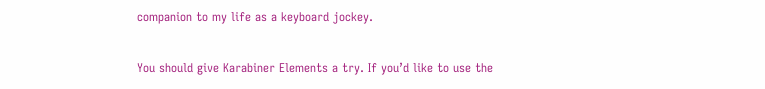companion to my life as a keyboard jockey.

You should give Karabiner Elements a try. If you’d like to use the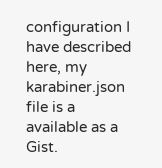configuration I have described here, my karabiner.json file is a available as a Gist.